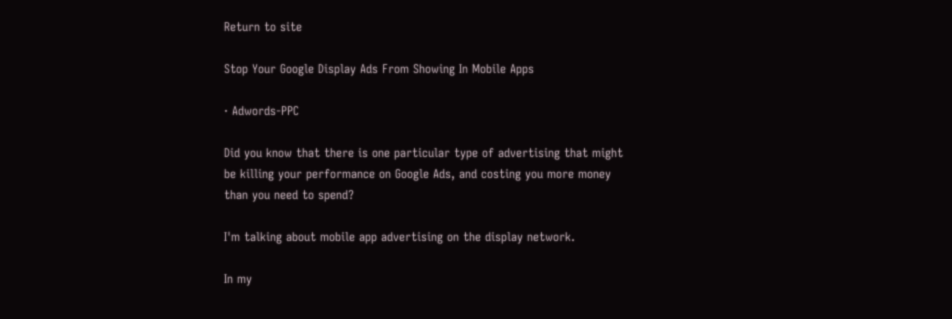Return to site

Stop Your Google Display Ads From Showing In Mobile Apps

· Adwords-PPC

Did you know that there is one particular type of advertising that might be killing your performance on Google Ads, and costing you more money than you need to spend?

I'm talking about mobile app advertising on the display network.

In my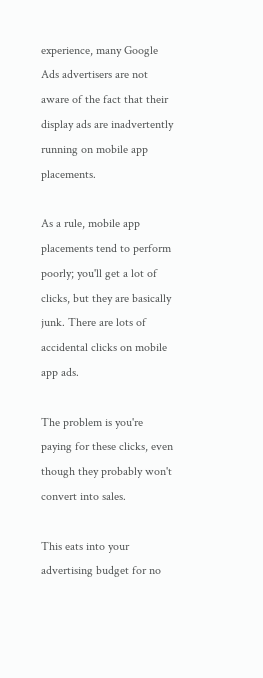experience, many Google Ads advertisers are not aware of the fact that their display ads are inadvertently running on mobile app placements.

As a rule, mobile app placements tend to perform poorly; you'll get a lot of clicks, but they are basically junk. There are lots of accidental clicks on mobile app ads.

The problem is you're paying for these clicks, even though they probably won't convert into sales.

This eats into your advertising budget for no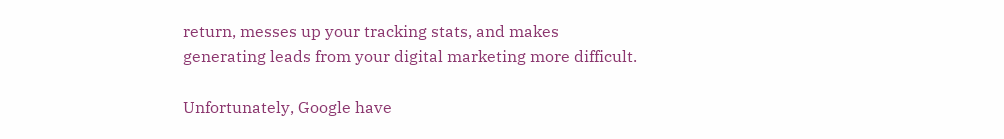return, messes up your tracking stats, and makes generating leads from your digital marketing more difficult.

Unfortunately, Google have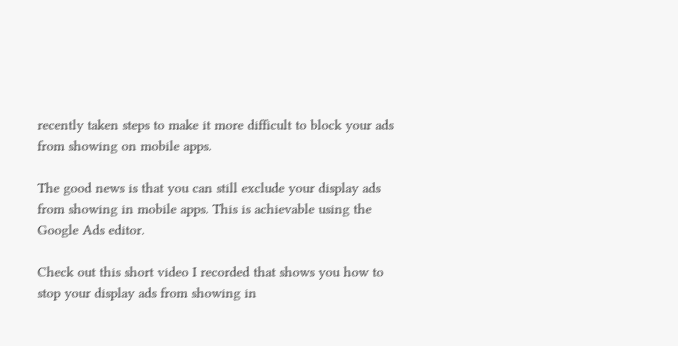recently taken steps to make it more difficult to block your ads from showing on mobile apps.

The good news is that you can still exclude your display ads from showing in mobile apps. This is achievable using the Google Ads editor.

Check out this short video I recorded that shows you how to stop your display ads from showing in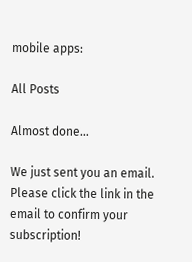mobile apps:

All Posts

Almost done…

We just sent you an email. Please click the link in the email to confirm your subscription!